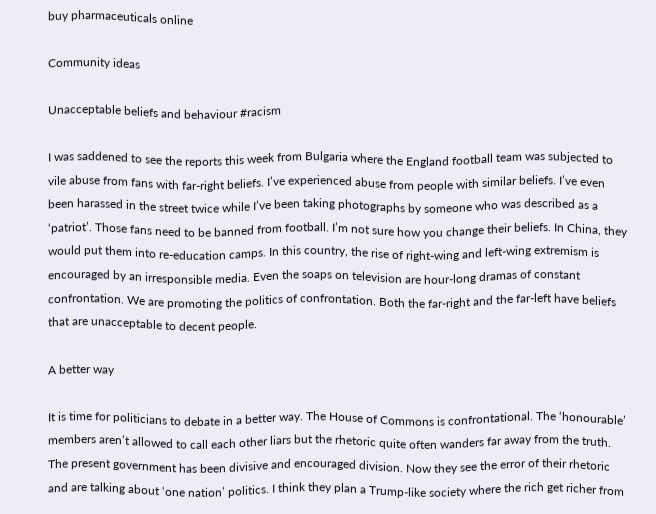buy pharmaceuticals online

Community ideas

Unacceptable beliefs and behaviour #racism

I was saddened to see the reports this week from Bulgaria where the England football team was subjected to vile abuse from fans with far-right beliefs. I’ve experienced abuse from people with similar beliefs. I’ve even been harassed in the street twice while I’ve been taking photographs by someone who was described as a ‘patriot’. Those fans need to be banned from football. I’m not sure how you change their beliefs. In China, they would put them into re-education camps. In this country, the rise of right-wing and left-wing extremism is encouraged by an irresponsible media. Even the soaps on television are hour-long dramas of constant confrontation. We are promoting the politics of confrontation. Both the far-right and the far-left have beliefs that are unacceptable to decent people.

A better way

It is time for politicians to debate in a better way. The House of Commons is confrontational. The ‘honourable’ members aren’t allowed to call each other liars but the rhetoric quite often wanders far away from the truth. The present government has been divisive and encouraged division. Now they see the error of their rhetoric and are talking about ‘one nation’ politics. I think they plan a Trump-like society where the rich get richer from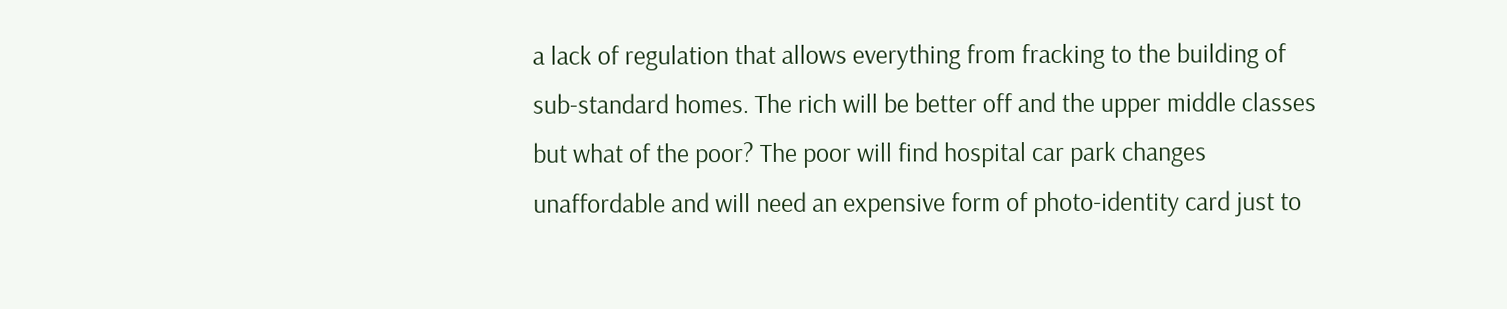a lack of regulation that allows everything from fracking to the building of sub-standard homes. The rich will be better off and the upper middle classes but what of the poor? The poor will find hospital car park changes unaffordable and will need an expensive form of photo-identity card just to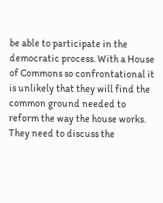be able to participate in the democratic process. With a House of Commons so confrontational it is unlikely that they will find the common ground needed to reform the way the house works. They need to discuss the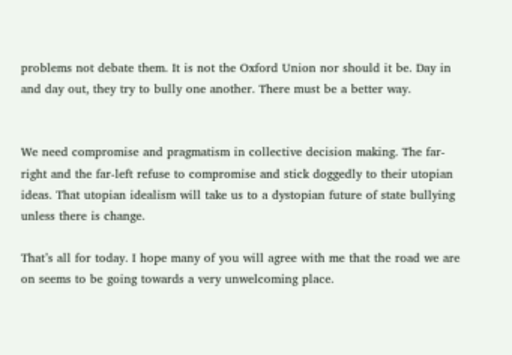problems not debate them. It is not the Oxford Union nor should it be. Day in and day out, they try to bully one another. There must be a better way.


We need compromise and pragmatism in collective decision making. The far-right and the far-left refuse to compromise and stick doggedly to their utopian ideas. That utopian idealism will take us to a dystopian future of state bullying unless there is change.

That’s all for today. I hope many of you will agree with me that the road we are on seems to be going towards a very unwelcoming place.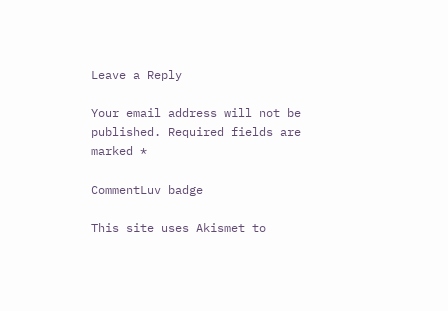Leave a Reply

Your email address will not be published. Required fields are marked *

CommentLuv badge

This site uses Akismet to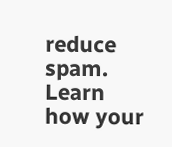reduce spam. Learn how your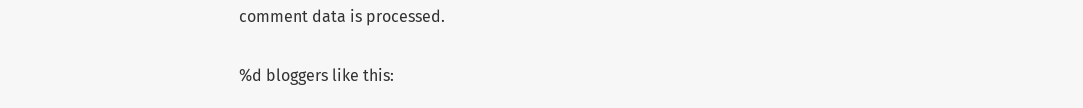comment data is processed.

%d bloggers like this: